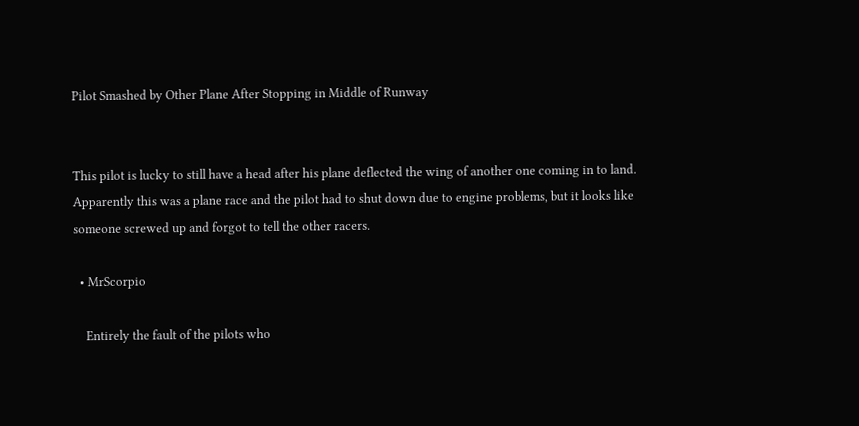Pilot Smashed by Other Plane After Stopping in Middle of Runway


This pilot is lucky to still have a head after his plane deflected the wing of another one coming in to land. Apparently this was a plane race and the pilot had to shut down due to engine problems, but it looks like someone screwed up and forgot to tell the other racers.

  • MrScorpio

    Entirely the fault of the pilots who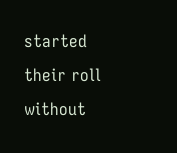started their roll without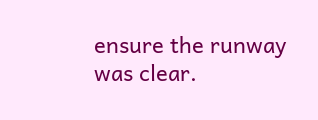ensure the runway was clear.